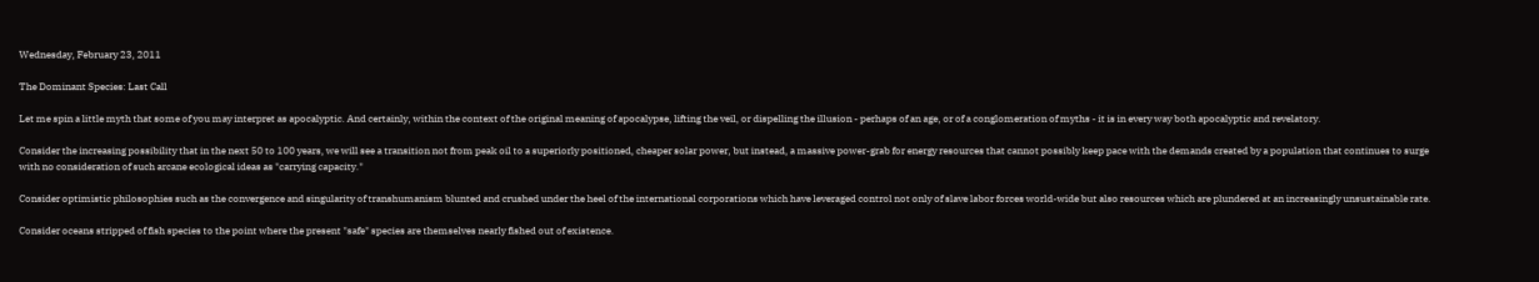Wednesday, February 23, 2011

The Dominant Species: Last Call

Let me spin a little myth that some of you may interpret as apocalyptic. And certainly, within the context of the original meaning of apocalypse, lifting the veil, or dispelling the illusion - perhaps of an age, or of a conglomeration of myths - it is in every way both apocalyptic and revelatory.

Consider the increasing possibility that in the next 50 to 100 years, we will see a transition not from peak oil to a superiorly positioned, cheaper solar power, but instead, a massive power-grab for energy resources that cannot possibly keep pace with the demands created by a population that continues to surge with no consideration of such arcane ecological ideas as "carrying capacity."

Consider optimistic philosophies such as the convergence and singularity of transhumanism blunted and crushed under the heel of the international corporations which have leveraged control not only of slave labor forces world-wide but also resources which are plundered at an increasingly unsustainable rate.

Consider oceans stripped of fish species to the point where the present "safe" species are themselves nearly fished out of existence.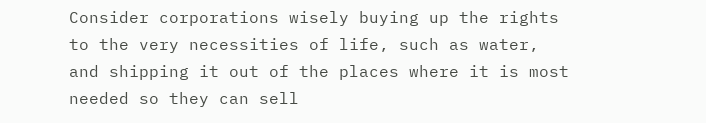Consider corporations wisely buying up the rights to the very necessities of life, such as water, and shipping it out of the places where it is most needed so they can sell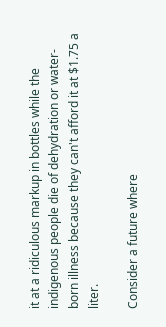it at a ridiculous markup in bottles while the indigenous people die of dehydration or water-born illness because they can't afford it at $1.75 a liter.

Consider a future where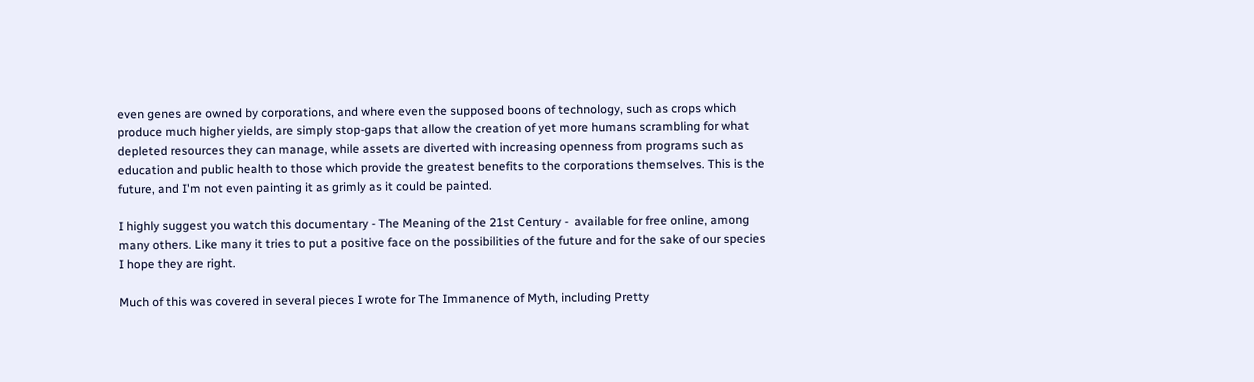even genes are owned by corporations, and where even the supposed boons of technology, such as crops which produce much higher yields, are simply stop-gaps that allow the creation of yet more humans scrambling for what depleted resources they can manage, while assets are diverted with increasing openness from programs such as education and public health to those which provide the greatest benefits to the corporations themselves. This is the future, and I'm not even painting it as grimly as it could be painted.

I highly suggest you watch this documentary - The Meaning of the 21st Century -  available for free online, among many others. Like many it tries to put a positive face on the possibilities of the future and for the sake of our species I hope they are right.

Much of this was covered in several pieces I wrote for The Immanence of Myth, including Pretty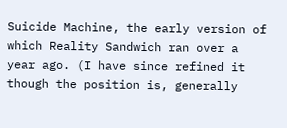Suicide Machine, the early version of which Reality Sandwich ran over a year ago. (I have since refined it though the position is, generally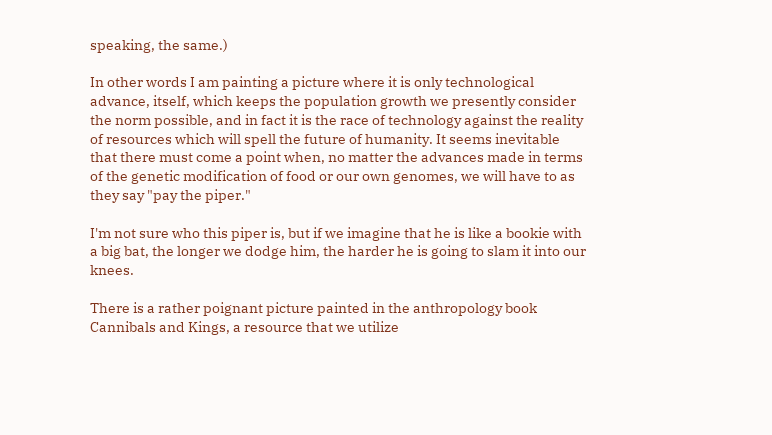speaking, the same.)

In other words I am painting a picture where it is only technological advance, itself, which keeps the population growth we presently consider the norm possible, and in fact it is the race of technology against the reality of resources which will spell the future of humanity. It seems inevitable that there must come a point when, no matter the advances made in terms of the genetic modification of food or our own genomes, we will have to as they say "pay the piper."

I'm not sure who this piper is, but if we imagine that he is like a bookie with a big bat, the longer we dodge him, the harder he is going to slam it into our knees.

There is a rather poignant picture painted in the anthropology book Cannibals and Kings, a resource that we utilize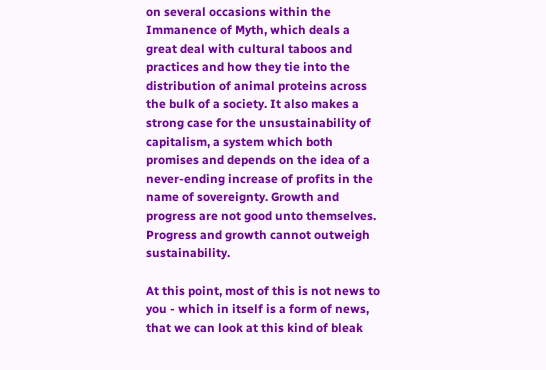on several occasions within the Immanence of Myth, which deals a great deal with cultural taboos and practices and how they tie into the distribution of animal proteins across the bulk of a society. It also makes a strong case for the unsustainability of capitalism, a system which both promises and depends on the idea of a never-ending increase of profits in the name of sovereignty. Growth and progress are not good unto themselves. Progress and growth cannot outweigh sustainability.

At this point, most of this is not news to you - which in itself is a form of news, that we can look at this kind of bleak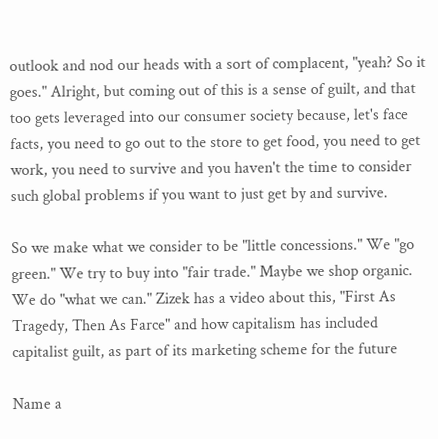outlook and nod our heads with a sort of complacent, "yeah? So it goes." Alright, but coming out of this is a sense of guilt, and that too gets leveraged into our consumer society because, let's face facts, you need to go out to the store to get food, you need to get work, you need to survive and you haven't the time to consider such global problems if you want to just get by and survive.

So we make what we consider to be "little concessions." We "go green." We try to buy into "fair trade." Maybe we shop organic. We do "what we can." Zizek has a video about this, "First As Tragedy, Then As Farce" and how capitalism has included capitalist guilt, as part of its marketing scheme for the future

Name a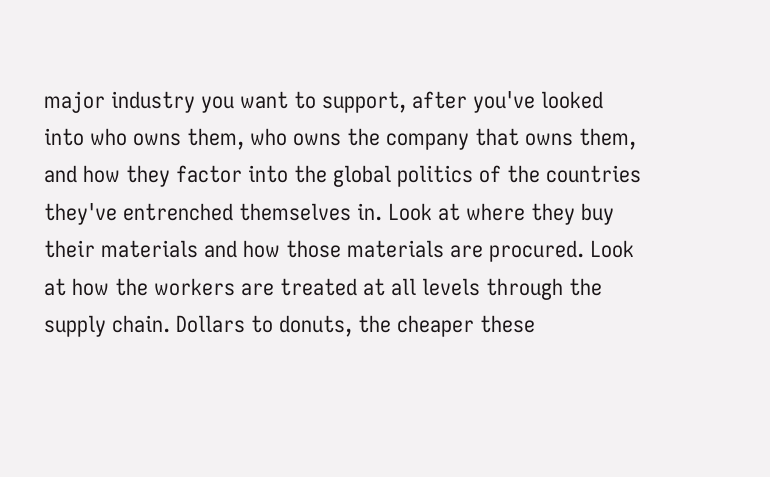major industry you want to support, after you've looked into who owns them, who owns the company that owns them, and how they factor into the global politics of the countries they've entrenched themselves in. Look at where they buy their materials and how those materials are procured. Look at how the workers are treated at all levels through the supply chain. Dollars to donuts, the cheaper these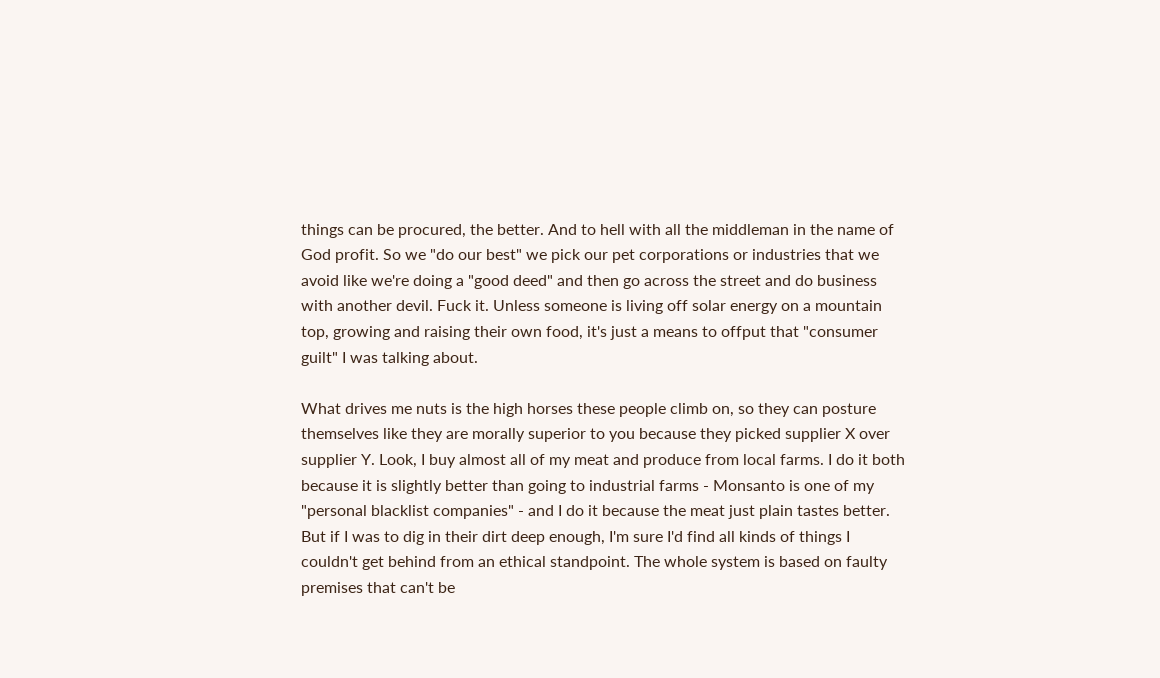things can be procured, the better. And to hell with all the middleman in the name of God profit. So we "do our best" we pick our pet corporations or industries that we avoid like we're doing a "good deed" and then go across the street and do business with another devil. Fuck it. Unless someone is living off solar energy on a mountain top, growing and raising their own food, it's just a means to offput that "consumer guilt" I was talking about.

What drives me nuts is the high horses these people climb on, so they can posture themselves like they are morally superior to you because they picked supplier X over supplier Y. Look, I buy almost all of my meat and produce from local farms. I do it both because it is slightly better than going to industrial farms - Monsanto is one of my "personal blacklist companies" - and I do it because the meat just plain tastes better. But if I was to dig in their dirt deep enough, I'm sure I'd find all kinds of things I couldn't get behind from an ethical standpoint. The whole system is based on faulty premises that can't be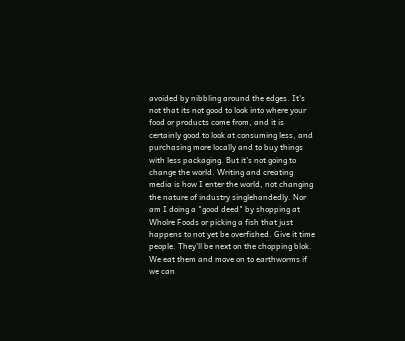avoided by nibbling around the edges. It's not that its not good to look into where your food or products come from, and it is certainly good to look at consuming less, and purchasing more locally and to buy things with less packaging. But it's not going to change the world. Writing and creating media is how I enter the world, not changing the nature of industry singlehandedly. Nor am I doing a "good deed" by shopping at Wholre Foods or picking a fish that just happens to not yet be overfished. Give it time people. They'll be next on the chopping blok. We eat them and move on to earthworms if we can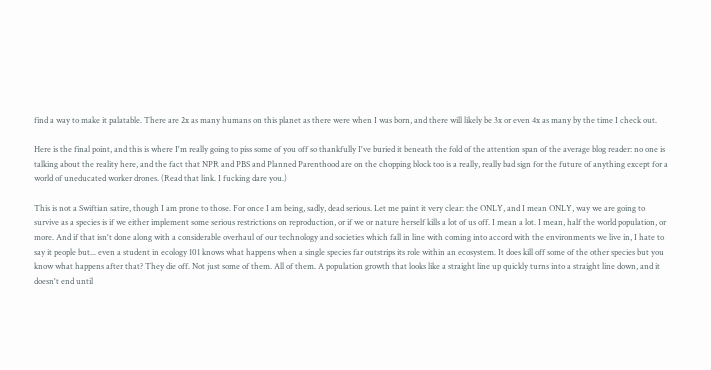find a way to make it palatable. There are 2x as many humans on this planet as there were when I was born, and there will likely be 3x or even 4x as many by the time I check out.

Here is the final point, and this is where I'm really going to piss some of you off so thankfully I've buried it beneath the fold of the attention span of the average blog reader: no one is talking about the reality here, and the fact that NPR and PBS and Planned Parenthood are on the chopping block too is a really, really bad sign for the future of anything except for a world of uneducated worker drones. (Read that link. I fucking dare you.)

This is not a Swiftian satire, though I am prone to those. For once I am being, sadly, dead serious. Let me paint it very clear: the ONLY, and I mean ONLY, way we are going to survive as a species is if we either implement some serious restrictions on reproduction, or if we or nature herself kills a lot of us off. I mean a lot. I mean, half the world population, or more. And if that isn't done along with a considerable overhaul of our technology and societies which fall in line with coming into accord with the environments we live in, I hate to say it people but... even a student in ecology 101 knows what happens when a single species far outstrips its role within an ecosystem. It does kill off some of the other species but you know what happens after that? They die off. Not just some of them. All of them. A population growth that looks like a straight line up quickly turns into a straight line down, and it doesn't end until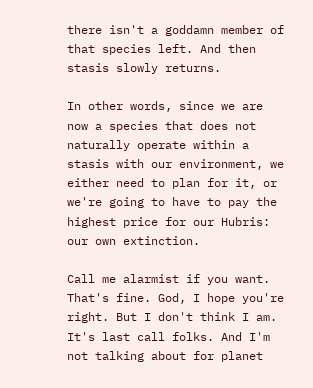there isn't a goddamn member of that species left. And then stasis slowly returns.

In other words, since we are now a species that does not naturally operate within a stasis with our environment, we either need to plan for it, or we're going to have to pay the highest price for our Hubris: our own extinction.

Call me alarmist if you want. That's fine. God, I hope you're right. But I don't think I am. It's last call folks. And I'm not talking about for planet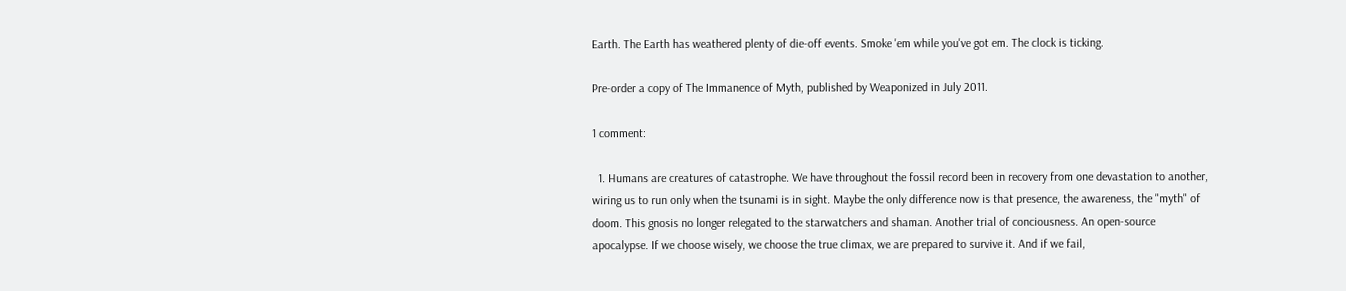Earth. The Earth has weathered plenty of die-off events. Smoke 'em while you've got em. The clock is ticking.

Pre-order a copy of The Immanence of Myth, published by Weaponized in July 2011.

1 comment:

  1. Humans are creatures of catastrophe. We have throughout the fossil record been in recovery from one devastation to another, wiring us to run only when the tsunami is in sight. Maybe the only difference now is that presence, the awareness, the "myth" of doom. This gnosis no longer relegated to the starwatchers and shaman. Another trial of conciousness. An open-source apocalypse. If we choose wisely, we choose the true climax, we are prepared to survive it. And if we fail,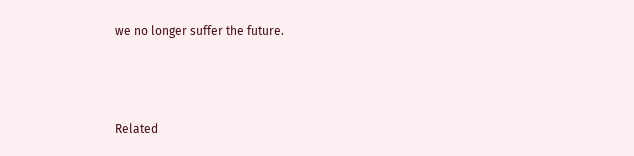we no longer suffer the future.



Related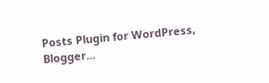Posts Plugin for WordPress, Blogger...